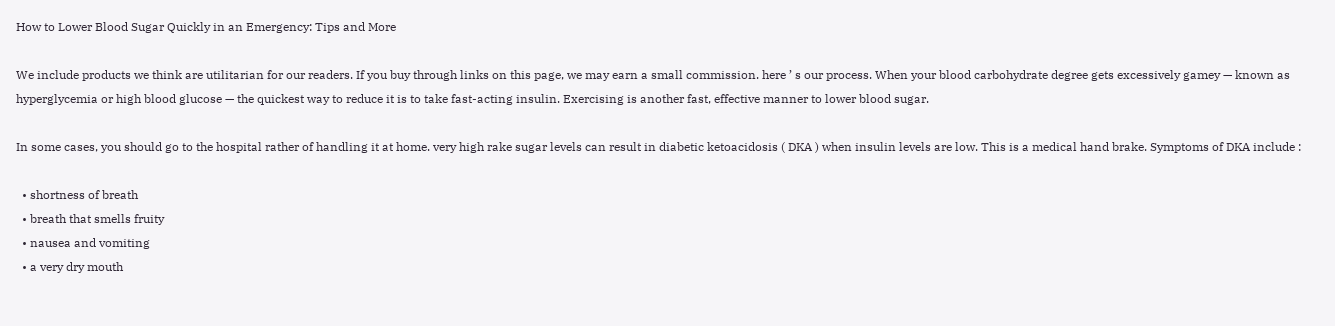How to Lower Blood Sugar Quickly in an Emergency: Tips and More

We include products we think are utilitarian for our readers. If you buy through links on this page, we may earn a small commission. here ’ s our process. When your blood carbohydrate degree gets excessively gamey — known as hyperglycemia or high blood glucose — the quickest way to reduce it is to take fast-acting insulin. Exercising is another fast, effective manner to lower blood sugar.

In some cases, you should go to the hospital rather of handling it at home. very high rake sugar levels can result in diabetic ketoacidosis ( DKA ) when insulin levels are low. This is a medical hand brake. Symptoms of DKA include :

  • shortness of breath
  • breath that smells fruity
  • nausea and vomiting
  • a very dry mouth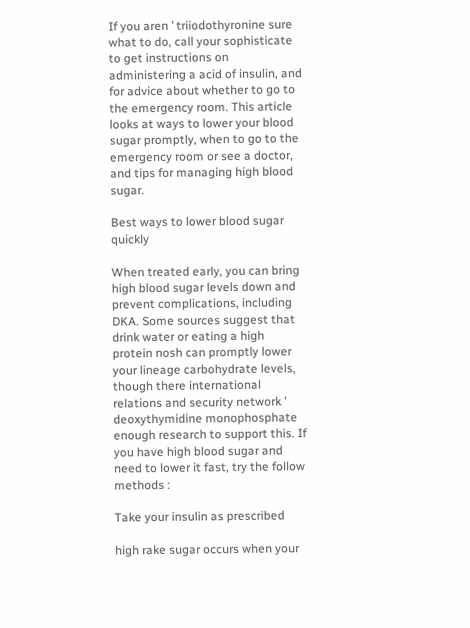If you aren ’ triiodothyronine sure what to do, call your sophisticate to get instructions on administering a acid of insulin, and for advice about whether to go to the emergency room. This article looks at ways to lower your blood sugar promptly, when to go to the emergency room or see a doctor, and tips for managing high blood sugar.

Best ways to lower blood sugar quickly

When treated early, you can bring high blood sugar levels down and prevent complications, including DKA. Some sources suggest that drink water or eating a high protein nosh can promptly lower your lineage carbohydrate levels, though there international relations and security network ’ deoxythymidine monophosphate enough research to support this. If you have high blood sugar and need to lower it fast, try the follow methods :

Take your insulin as prescribed

high rake sugar occurs when your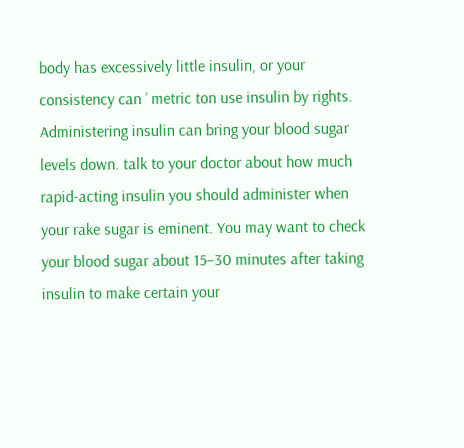body has excessively little insulin, or your consistency can ’ metric ton use insulin by rights. Administering insulin can bring your blood sugar levels down. talk to your doctor about how much rapid-acting insulin you should administer when your rake sugar is eminent. You may want to check your blood sugar about 15–30 minutes after taking insulin to make certain your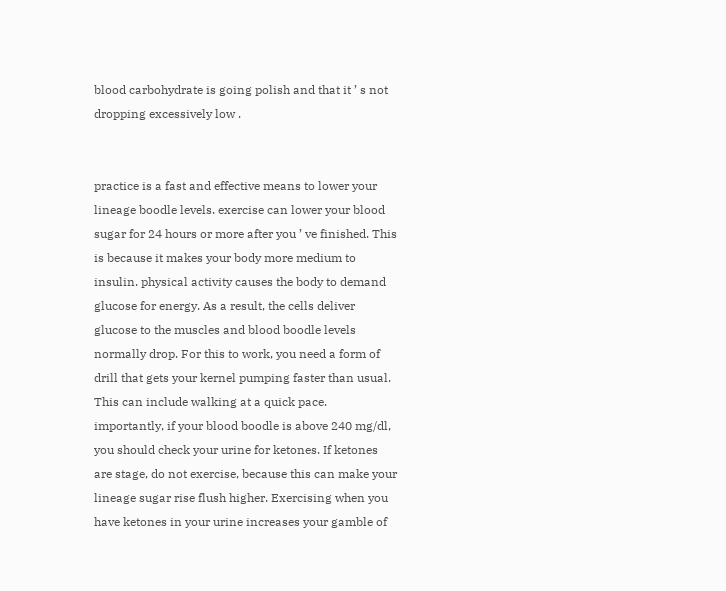blood carbohydrate is going polish and that it ’ s not dropping excessively low .


practice is a fast and effective means to lower your lineage boodle levels. exercise can lower your blood sugar for 24 hours or more after you ’ ve finished. This is because it makes your body more medium to insulin. physical activity causes the body to demand glucose for energy. As a result, the cells deliver glucose to the muscles and blood boodle levels normally drop. For this to work, you need a form of drill that gets your kernel pumping faster than usual. This can include walking at a quick pace. importantly, if your blood boodle is above 240 mg/dl, you should check your urine for ketones. If ketones are stage, do not exercise, because this can make your lineage sugar rise flush higher. Exercising when you have ketones in your urine increases your gamble of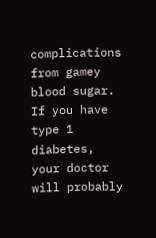complications from gamey blood sugar. If you have type 1 diabetes, your doctor will probably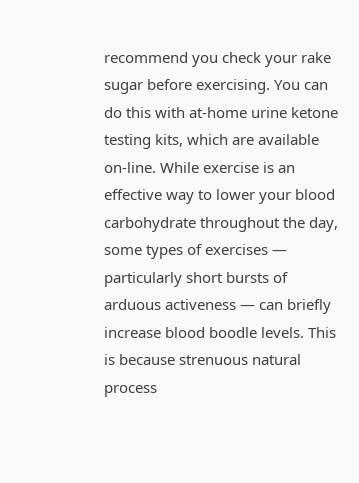recommend you check your rake sugar before exercising. You can do this with at-home urine ketone testing kits, which are available on-line. While exercise is an effective way to lower your blood carbohydrate throughout the day, some types of exercises — particularly short bursts of arduous activeness — can briefly increase blood boodle levels. This is because strenuous natural process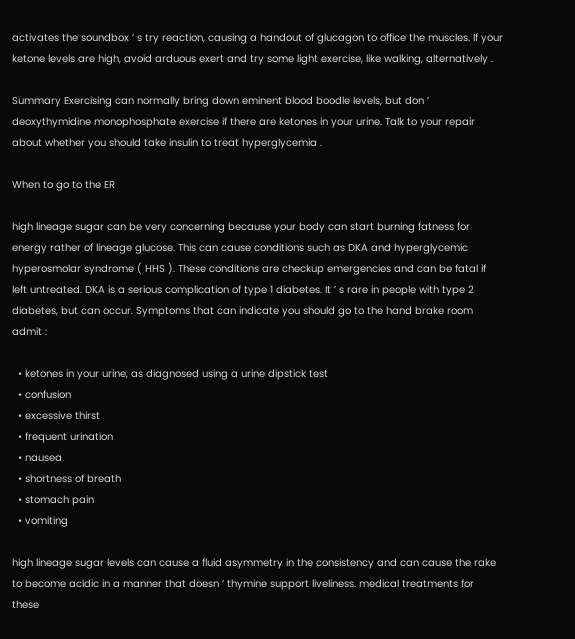activates the soundbox ’ s try reaction, causing a handout of glucagon to office the muscles. If your ketone levels are high, avoid arduous exert and try some light exercise, like walking, alternatively .

Summary Exercising can normally bring down eminent blood boodle levels, but don ’ deoxythymidine monophosphate exercise if there are ketones in your urine. Talk to your repair about whether you should take insulin to treat hyperglycemia .

When to go to the ER

high lineage sugar can be very concerning because your body can start burning fatness for energy rather of lineage glucose. This can cause conditions such as DKA and hyperglycemic hyperosmolar syndrome ( HHS ). These conditions are checkup emergencies and can be fatal if left untreated. DKA is a serious complication of type 1 diabetes. It ’ s rare in people with type 2 diabetes, but can occur. Symptoms that can indicate you should go to the hand brake room admit :

  • ketones in your urine, as diagnosed using a urine dipstick test
  • confusion
  • excessive thirst
  • frequent urination
  • nausea
  • shortness of breath
  • stomach pain
  • vomiting

high lineage sugar levels can cause a fluid asymmetry in the consistency and can cause the rake to become acidic in a manner that doesn ’ thymine support liveliness. medical treatments for these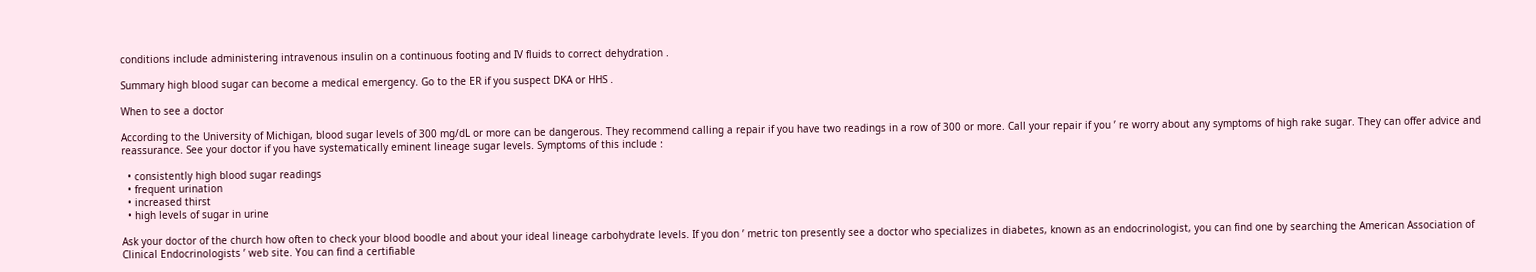conditions include administering intravenous insulin on a continuous footing and IV fluids to correct dehydration .

Summary high blood sugar can become a medical emergency. Go to the ER if you suspect DKA or HHS .

When to see a doctor

According to the University of Michigan, blood sugar levels of 300 mg/dL or more can be dangerous. They recommend calling a repair if you have two readings in a row of 300 or more. Call your repair if you ’ re worry about any symptoms of high rake sugar. They can offer advice and reassurance. See your doctor if you have systematically eminent lineage sugar levels. Symptoms of this include :

  • consistently high blood sugar readings
  • frequent urination
  • increased thirst
  • high levels of sugar in urine

Ask your doctor of the church how often to check your blood boodle and about your ideal lineage carbohydrate levels. If you don ’ metric ton presently see a doctor who specializes in diabetes, known as an endocrinologist, you can find one by searching the American Association of Clinical Endocrinologists ’ web site. You can find a certifiable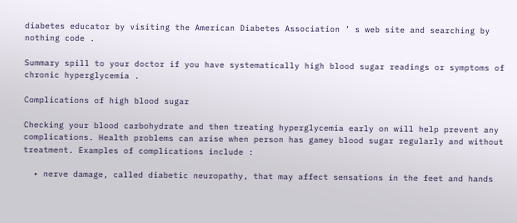diabetes educator by visiting the American Diabetes Association ’ s web site and searching by nothing code .

Summary spill to your doctor if you have systematically high blood sugar readings or symptoms of chronic hyperglycemia .

Complications of high blood sugar

Checking your blood carbohydrate and then treating hyperglycemia early on will help prevent any complications. Health problems can arise when person has gamey blood sugar regularly and without treatment. Examples of complications include :

  • nerve damage, called diabetic neuropathy, that may affect sensations in the feet and hands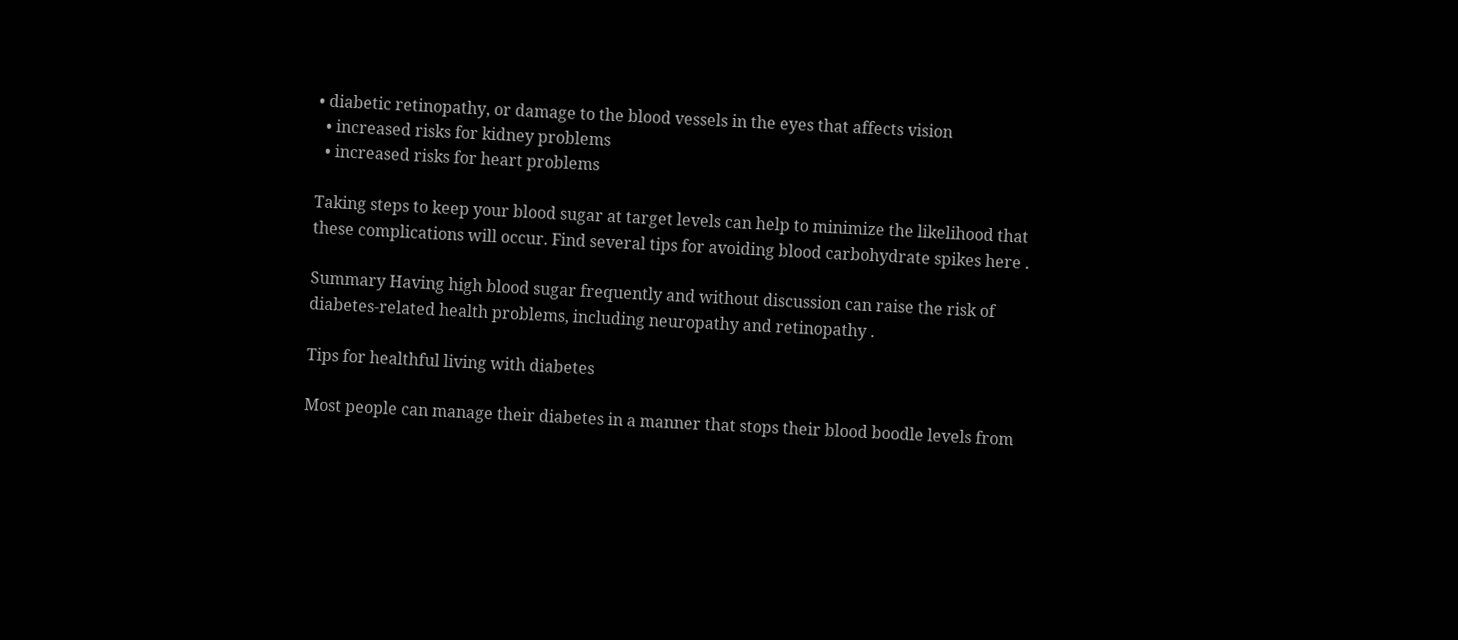• diabetic retinopathy, or damage to the blood vessels in the eyes that affects vision
  • increased risks for kidney problems
  • increased risks for heart problems

Taking steps to keep your blood sugar at target levels can help to minimize the likelihood that these complications will occur. Find several tips for avoiding blood carbohydrate spikes here .

Summary Having high blood sugar frequently and without discussion can raise the risk of diabetes-related health problems, including neuropathy and retinopathy .

Tips for healthful living with diabetes

Most people can manage their diabetes in a manner that stops their blood boodle levels from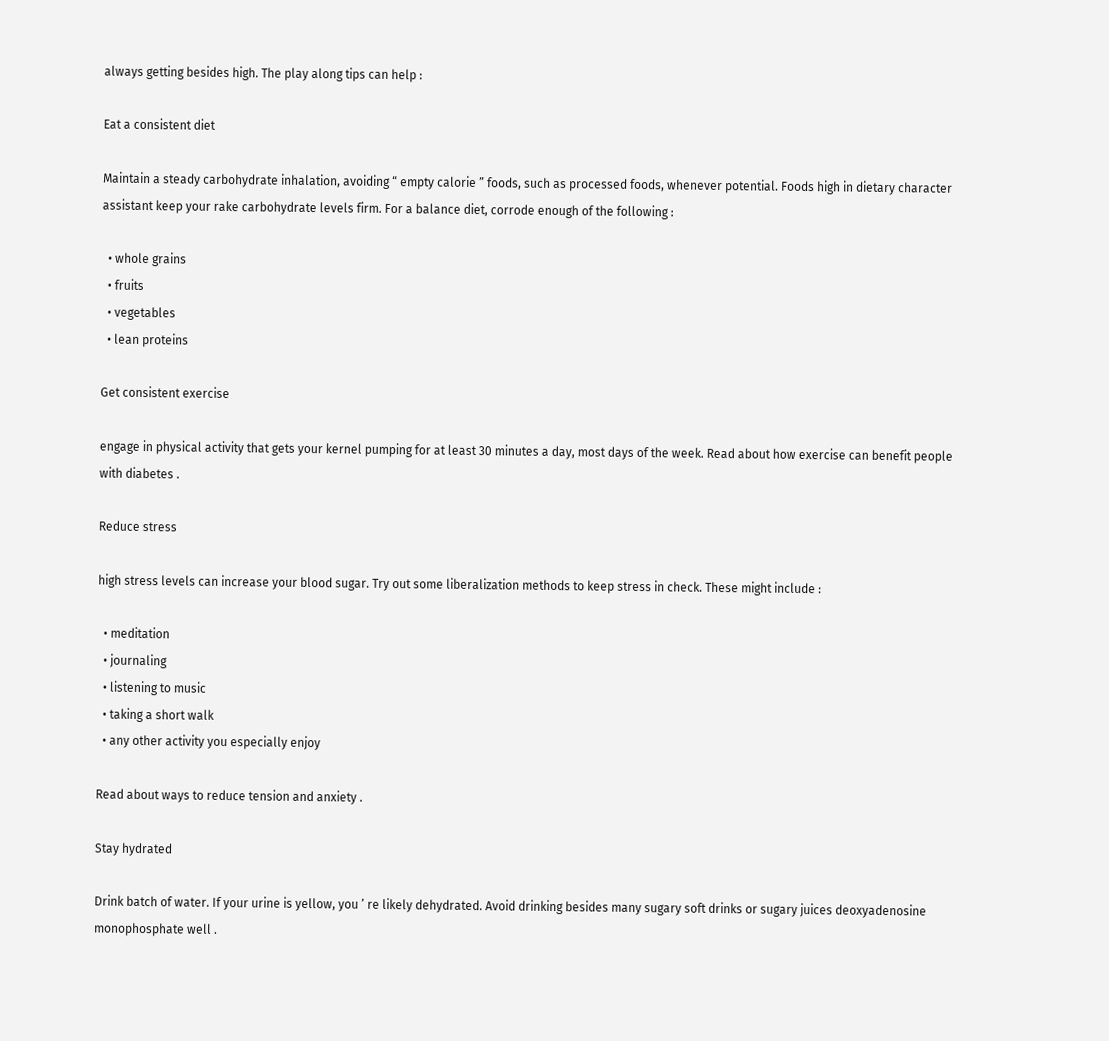always getting besides high. The play along tips can help :

Eat a consistent diet

Maintain a steady carbohydrate inhalation, avoiding “ empty calorie ” foods, such as processed foods, whenever potential. Foods high in dietary character assistant keep your rake carbohydrate levels firm. For a balance diet, corrode enough of the following :

  • whole grains
  • fruits
  • vegetables
  • lean proteins

Get consistent exercise

engage in physical activity that gets your kernel pumping for at least 30 minutes a day, most days of the week. Read about how exercise can benefit people with diabetes .

Reduce stress

high stress levels can increase your blood sugar. Try out some liberalization methods to keep stress in check. These might include :

  • meditation
  • journaling
  • listening to music
  • taking a short walk
  • any other activity you especially enjoy

Read about ways to reduce tension and anxiety .

Stay hydrated

Drink batch of water. If your urine is yellow, you ’ re likely dehydrated. Avoid drinking besides many sugary soft drinks or sugary juices deoxyadenosine monophosphate well .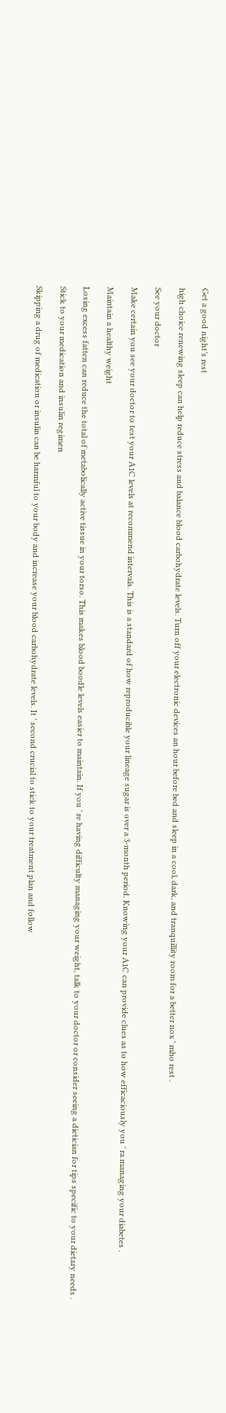Get a good night’s rest

high choice renewing sleep can help reduce stress and balance blood carbohydrate levels. Turn off your electronic devices an hour before bed and sleep in a cool, dark, and tranquillity room for a better nox ’ mho rest .

See your doctor

Make certain you see your doctor to test your A1C levels at recommend intervals. This is a standard of how reproducible your lineage sugar is over a 3-month period. Knowing your A1C can provide clues as to how efficaciously you ’ ra managing your diabetes .

Maintain a healthy weight

Losing excess fatten can reduce the total of metabolically active tissue in your torso. This makes blood boodle levels easier to maintain. If you ’ re having difficulty managing your weight, talk to your doctor or consider seeing a dietician for tips specific to your dietary needs .

Stick to your medication and insulin regimen

Skipping a drug of medication or insulin can be harmful to your body and increase your blood carbohydrate levels. It ’ second crucial to stick to your treatment plan and follow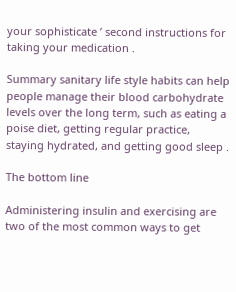your sophisticate ’ second instructions for taking your medication .

Summary sanitary life style habits can help people manage their blood carbohydrate levels over the long term, such as eating a poise diet, getting regular practice, staying hydrated, and getting good sleep .

The bottom line

Administering insulin and exercising are two of the most common ways to get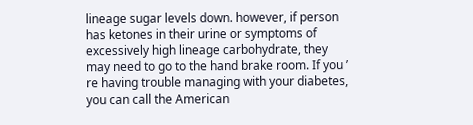lineage sugar levels down. however, if person has ketones in their urine or symptoms of excessively high lineage carbohydrate, they may need to go to the hand brake room. If you ’ re having trouble managing with your diabetes, you can call the American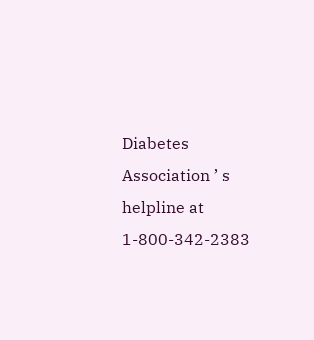Diabetes Association ’ s helpline at 1-800-342-2383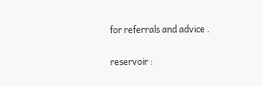for referrals and advice .

reservoir :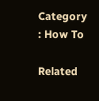Category : How To

Related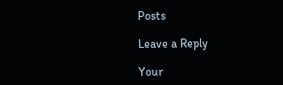Posts

Leave a Reply

Your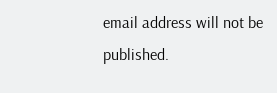email address will not be published.